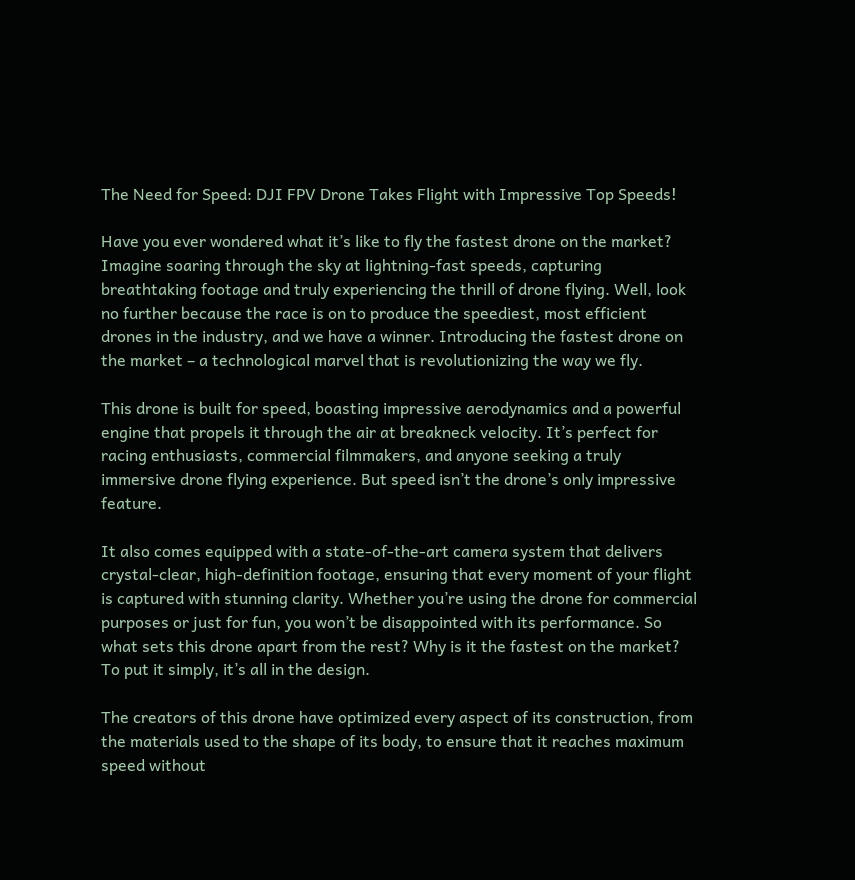The Need for Speed: DJI FPV Drone Takes Flight with Impressive Top Speeds!

Have you ever wondered what it’s like to fly the fastest drone on the market? Imagine soaring through the sky at lightning-fast speeds, capturing breathtaking footage and truly experiencing the thrill of drone flying. Well, look no further because the race is on to produce the speediest, most efficient drones in the industry, and we have a winner. Introducing the fastest drone on the market – a technological marvel that is revolutionizing the way we fly.

This drone is built for speed, boasting impressive aerodynamics and a powerful engine that propels it through the air at breakneck velocity. It’s perfect for racing enthusiasts, commercial filmmakers, and anyone seeking a truly immersive drone flying experience. But speed isn’t the drone’s only impressive feature.

It also comes equipped with a state-of-the-art camera system that delivers crystal-clear, high-definition footage, ensuring that every moment of your flight is captured with stunning clarity. Whether you’re using the drone for commercial purposes or just for fun, you won’t be disappointed with its performance. So what sets this drone apart from the rest? Why is it the fastest on the market? To put it simply, it’s all in the design.

The creators of this drone have optimized every aspect of its construction, from the materials used to the shape of its body, to ensure that it reaches maximum speed without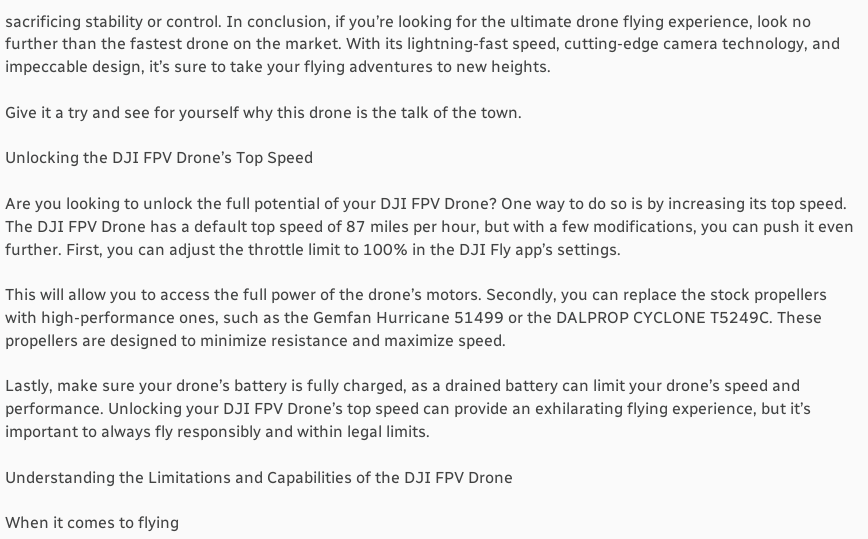sacrificing stability or control. In conclusion, if you’re looking for the ultimate drone flying experience, look no further than the fastest drone on the market. With its lightning-fast speed, cutting-edge camera technology, and impeccable design, it’s sure to take your flying adventures to new heights.

Give it a try and see for yourself why this drone is the talk of the town.

Unlocking the DJI FPV Drone’s Top Speed

Are you looking to unlock the full potential of your DJI FPV Drone? One way to do so is by increasing its top speed. The DJI FPV Drone has a default top speed of 87 miles per hour, but with a few modifications, you can push it even further. First, you can adjust the throttle limit to 100% in the DJI Fly app’s settings.

This will allow you to access the full power of the drone’s motors. Secondly, you can replace the stock propellers with high-performance ones, such as the Gemfan Hurricane 51499 or the DALPROP CYCLONE T5249C. These propellers are designed to minimize resistance and maximize speed.

Lastly, make sure your drone’s battery is fully charged, as a drained battery can limit your drone’s speed and performance. Unlocking your DJI FPV Drone’s top speed can provide an exhilarating flying experience, but it’s important to always fly responsibly and within legal limits.

Understanding the Limitations and Capabilities of the DJI FPV Drone

When it comes to flying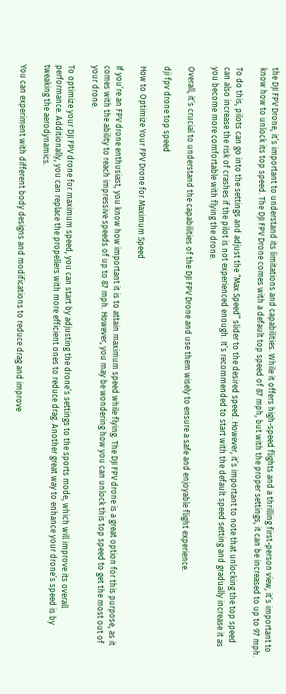the DJI FPV Drone, it’s important to understand its limitations and capabilities. While it offers high-speed flights and a thrilling first-person view, it’s important to know how to unlock its top speed. The DJI FPV Drone comes with a default top speed of 87 mph, but with the proper settings, it can be increased to up to 97 mph.

To do this, pilots can go into the settings and adjust the “Max Speed” slider to the desired speed. However, it’s important to note that unlocking the top speed can also increase the risk of crashes if the pilot is not experienced enough. It’s recommended to start with the default speed setting and gradually increase it as you become more comfortable with flying the drone.

Overall, it’s crucial to understand the capabilities of the DJI FPV Drone and use them wisely to ensure a safe and enjoyable flight experience.

dji fpv drone top speed

How to Optimize Your FPV Drone for Maximum Speed

If you’re an FPV drone enthusiast, you know how important it is to attain maximum speed while flying. The DJI FPV drone is a great option for this purpose, as it comes with the ability to reach impressive speeds of up to 87 mph. However, you may be wondering how you can unlock this top speed to get the most out of your drone.

To optimize your DJI FPV drone for maximum speed, you can start by adjusting the drone’s settings to the sports mode, which will improve its overall performance. Additionally, you can replace the propellers with more efficient ones to reduce drag. Another great way to enhance your drone’s speed is by tweaking the aerodynamics.

You can experiment with different body designs and modifications to reduce drag and improve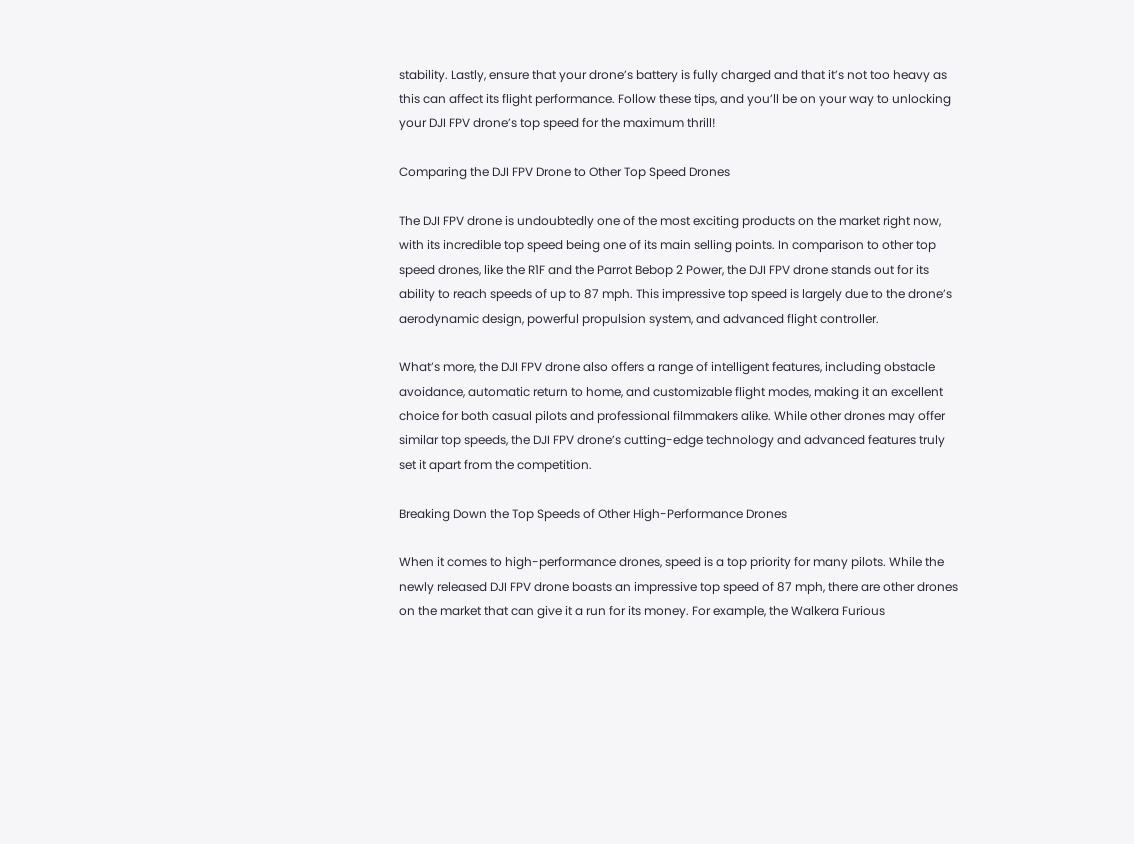stability. Lastly, ensure that your drone’s battery is fully charged and that it’s not too heavy as this can affect its flight performance. Follow these tips, and you’ll be on your way to unlocking your DJI FPV drone’s top speed for the maximum thrill!

Comparing the DJI FPV Drone to Other Top Speed Drones

The DJI FPV drone is undoubtedly one of the most exciting products on the market right now, with its incredible top speed being one of its main selling points. In comparison to other top speed drones, like the R1F and the Parrot Bebop 2 Power, the DJI FPV drone stands out for its ability to reach speeds of up to 87 mph. This impressive top speed is largely due to the drone’s aerodynamic design, powerful propulsion system, and advanced flight controller.

What’s more, the DJI FPV drone also offers a range of intelligent features, including obstacle avoidance, automatic return to home, and customizable flight modes, making it an excellent choice for both casual pilots and professional filmmakers alike. While other drones may offer similar top speeds, the DJI FPV drone’s cutting-edge technology and advanced features truly set it apart from the competition.

Breaking Down the Top Speeds of Other High-Performance Drones

When it comes to high-performance drones, speed is a top priority for many pilots. While the newly released DJI FPV drone boasts an impressive top speed of 87 mph, there are other drones on the market that can give it a run for its money. For example, the Walkera Furious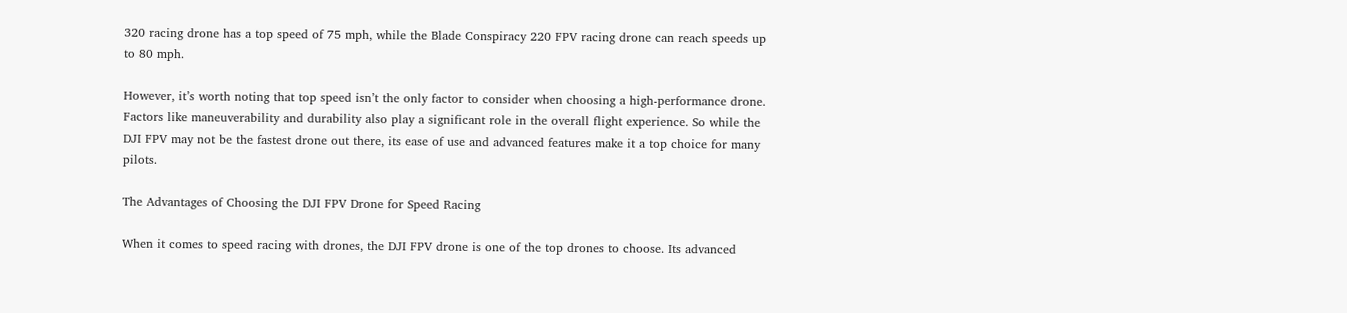320 racing drone has a top speed of 75 mph, while the Blade Conspiracy 220 FPV racing drone can reach speeds up to 80 mph.

However, it’s worth noting that top speed isn’t the only factor to consider when choosing a high-performance drone. Factors like maneuverability and durability also play a significant role in the overall flight experience. So while the DJI FPV may not be the fastest drone out there, its ease of use and advanced features make it a top choice for many pilots.

The Advantages of Choosing the DJI FPV Drone for Speed Racing

When it comes to speed racing with drones, the DJI FPV drone is one of the top drones to choose. Its advanced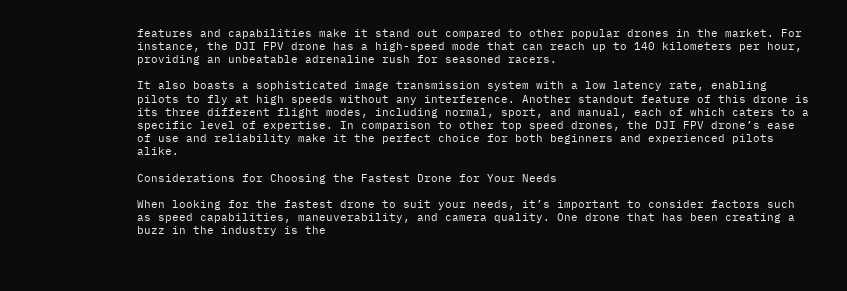features and capabilities make it stand out compared to other popular drones in the market. For instance, the DJI FPV drone has a high-speed mode that can reach up to 140 kilometers per hour, providing an unbeatable adrenaline rush for seasoned racers.

It also boasts a sophisticated image transmission system with a low latency rate, enabling pilots to fly at high speeds without any interference. Another standout feature of this drone is its three different flight modes, including normal, sport, and manual, each of which caters to a specific level of expertise. In comparison to other top speed drones, the DJI FPV drone’s ease of use and reliability make it the perfect choice for both beginners and experienced pilots alike.

Considerations for Choosing the Fastest Drone for Your Needs

When looking for the fastest drone to suit your needs, it’s important to consider factors such as speed capabilities, maneuverability, and camera quality. One drone that has been creating a buzz in the industry is the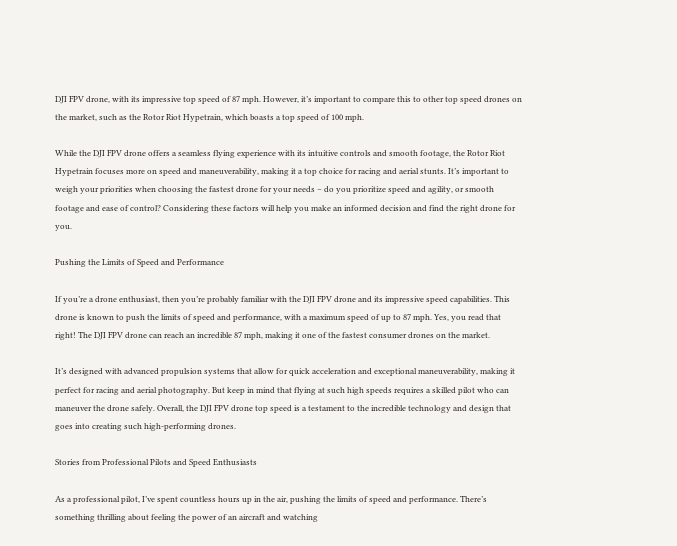DJI FPV drone, with its impressive top speed of 87 mph. However, it’s important to compare this to other top speed drones on the market, such as the Rotor Riot Hypetrain, which boasts a top speed of 100 mph.

While the DJI FPV drone offers a seamless flying experience with its intuitive controls and smooth footage, the Rotor Riot Hypetrain focuses more on speed and maneuverability, making it a top choice for racing and aerial stunts. It’s important to weigh your priorities when choosing the fastest drone for your needs – do you prioritize speed and agility, or smooth footage and ease of control? Considering these factors will help you make an informed decision and find the right drone for you.

Pushing the Limits of Speed and Performance

If you’re a drone enthusiast, then you’re probably familiar with the DJI FPV drone and its impressive speed capabilities. This drone is known to push the limits of speed and performance, with a maximum speed of up to 87 mph. Yes, you read that right! The DJI FPV drone can reach an incredible 87 mph, making it one of the fastest consumer drones on the market.

It’s designed with advanced propulsion systems that allow for quick acceleration and exceptional maneuverability, making it perfect for racing and aerial photography. But keep in mind that flying at such high speeds requires a skilled pilot who can maneuver the drone safely. Overall, the DJI FPV drone top speed is a testament to the incredible technology and design that goes into creating such high-performing drones.

Stories from Professional Pilots and Speed Enthusiasts

As a professional pilot, I’ve spent countless hours up in the air, pushing the limits of speed and performance. There’s something thrilling about feeling the power of an aircraft and watching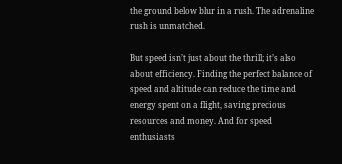the ground below blur in a rush. The adrenaline rush is unmatched.

But speed isn’t just about the thrill; it’s also about efficiency. Finding the perfect balance of speed and altitude can reduce the time and energy spent on a flight, saving precious resources and money. And for speed enthusiasts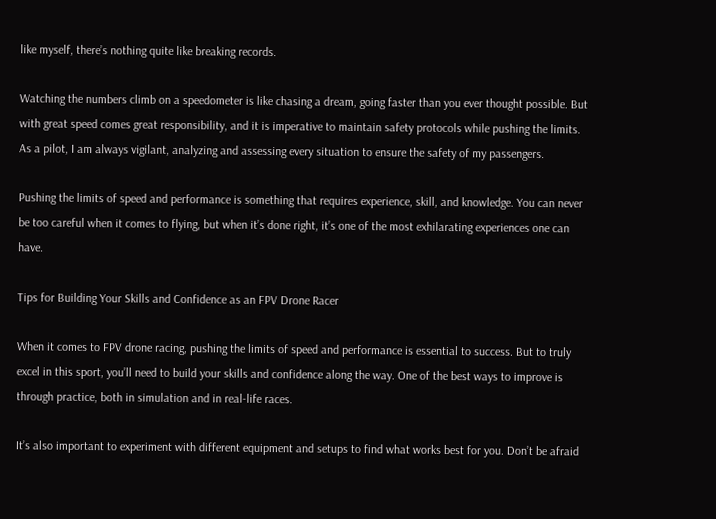like myself, there’s nothing quite like breaking records.

Watching the numbers climb on a speedometer is like chasing a dream, going faster than you ever thought possible. But with great speed comes great responsibility, and it is imperative to maintain safety protocols while pushing the limits. As a pilot, I am always vigilant, analyzing and assessing every situation to ensure the safety of my passengers.

Pushing the limits of speed and performance is something that requires experience, skill, and knowledge. You can never be too careful when it comes to flying, but when it’s done right, it’s one of the most exhilarating experiences one can have.

Tips for Building Your Skills and Confidence as an FPV Drone Racer

When it comes to FPV drone racing, pushing the limits of speed and performance is essential to success. But to truly excel in this sport, you’ll need to build your skills and confidence along the way. One of the best ways to improve is through practice, both in simulation and in real-life races.

It’s also important to experiment with different equipment and setups to find what works best for you. Don’t be afraid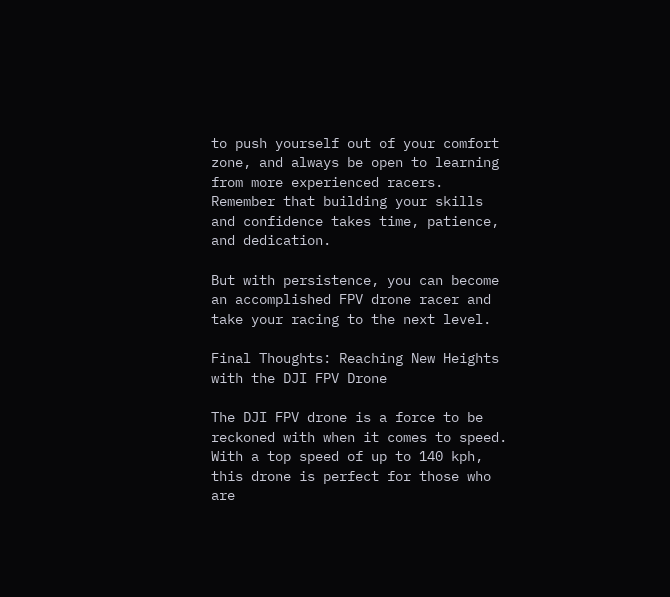to push yourself out of your comfort zone, and always be open to learning from more experienced racers. Remember that building your skills and confidence takes time, patience, and dedication.

But with persistence, you can become an accomplished FPV drone racer and take your racing to the next level.

Final Thoughts: Reaching New Heights with the DJI FPV Drone

The DJI FPV drone is a force to be reckoned with when it comes to speed. With a top speed of up to 140 kph, this drone is perfect for those who are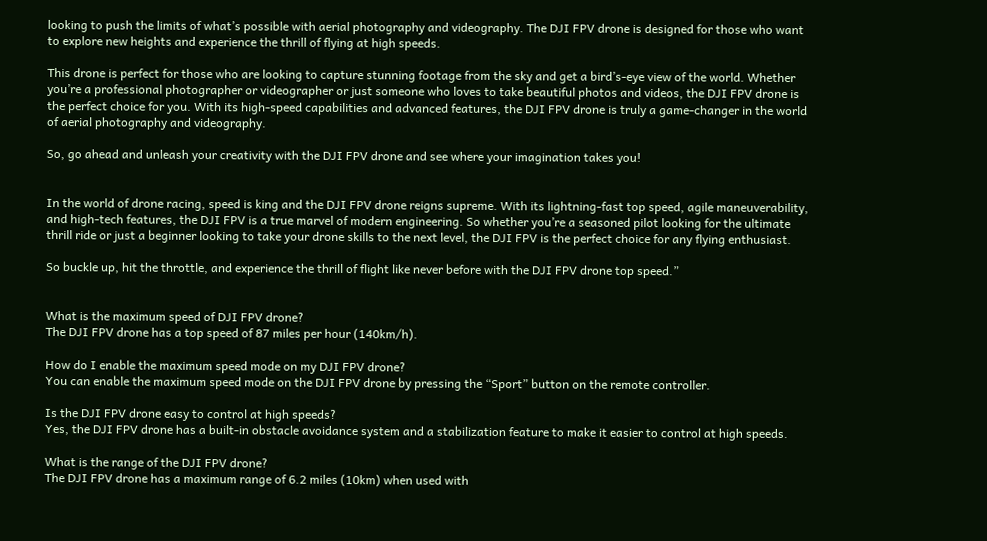looking to push the limits of what’s possible with aerial photography and videography. The DJI FPV drone is designed for those who want to explore new heights and experience the thrill of flying at high speeds.

This drone is perfect for those who are looking to capture stunning footage from the sky and get a bird’s-eye view of the world. Whether you’re a professional photographer or videographer or just someone who loves to take beautiful photos and videos, the DJI FPV drone is the perfect choice for you. With its high-speed capabilities and advanced features, the DJI FPV drone is truly a game-changer in the world of aerial photography and videography.

So, go ahead and unleash your creativity with the DJI FPV drone and see where your imagination takes you!


In the world of drone racing, speed is king and the DJI FPV drone reigns supreme. With its lightning-fast top speed, agile maneuverability, and high-tech features, the DJI FPV is a true marvel of modern engineering. So whether you’re a seasoned pilot looking for the ultimate thrill ride or just a beginner looking to take your drone skills to the next level, the DJI FPV is the perfect choice for any flying enthusiast.

So buckle up, hit the throttle, and experience the thrill of flight like never before with the DJI FPV drone top speed.”


What is the maximum speed of DJI FPV drone?
The DJI FPV drone has a top speed of 87 miles per hour (140km/h).

How do I enable the maximum speed mode on my DJI FPV drone?
You can enable the maximum speed mode on the DJI FPV drone by pressing the “Sport” button on the remote controller.

Is the DJI FPV drone easy to control at high speeds?
Yes, the DJI FPV drone has a built-in obstacle avoidance system and a stabilization feature to make it easier to control at high speeds.

What is the range of the DJI FPV drone?
The DJI FPV drone has a maximum range of 6.2 miles (10km) when used with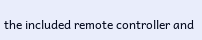the included remote controller and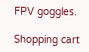FPV goggles.

Shopping cart